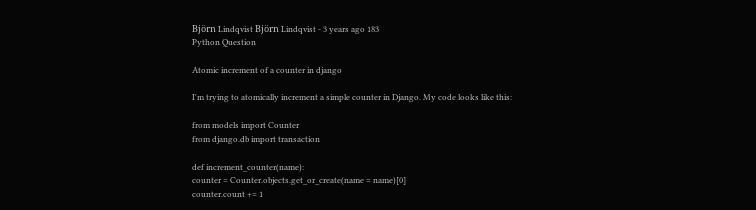Björn Lindqvist Björn Lindqvist - 3 years ago 183
Python Question

Atomic increment of a counter in django

I'm trying to atomically increment a simple counter in Django. My code looks like this:

from models import Counter
from django.db import transaction

def increment_counter(name):
counter = Counter.objects.get_or_create(name = name)[0]
counter.count += 1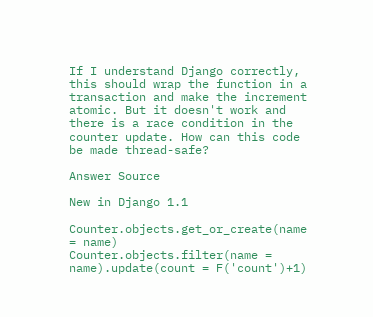If I understand Django correctly, this should wrap the function in a transaction and make the increment atomic. But it doesn't work and there is a race condition in the counter update. How can this code be made thread-safe?

Answer Source

New in Django 1.1

Counter.objects.get_or_create(name = name)
Counter.objects.filter(name = name).update(count = F('count')+1)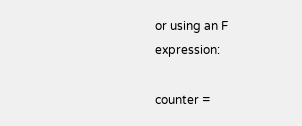or using an F expression:

counter =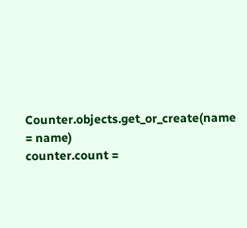Counter.objects.get_or_create(name = name)
counter.count =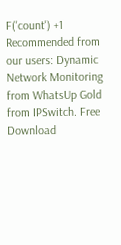F('count') +1
Recommended from our users: Dynamic Network Monitoring from WhatsUp Gold from IPSwitch. Free Download